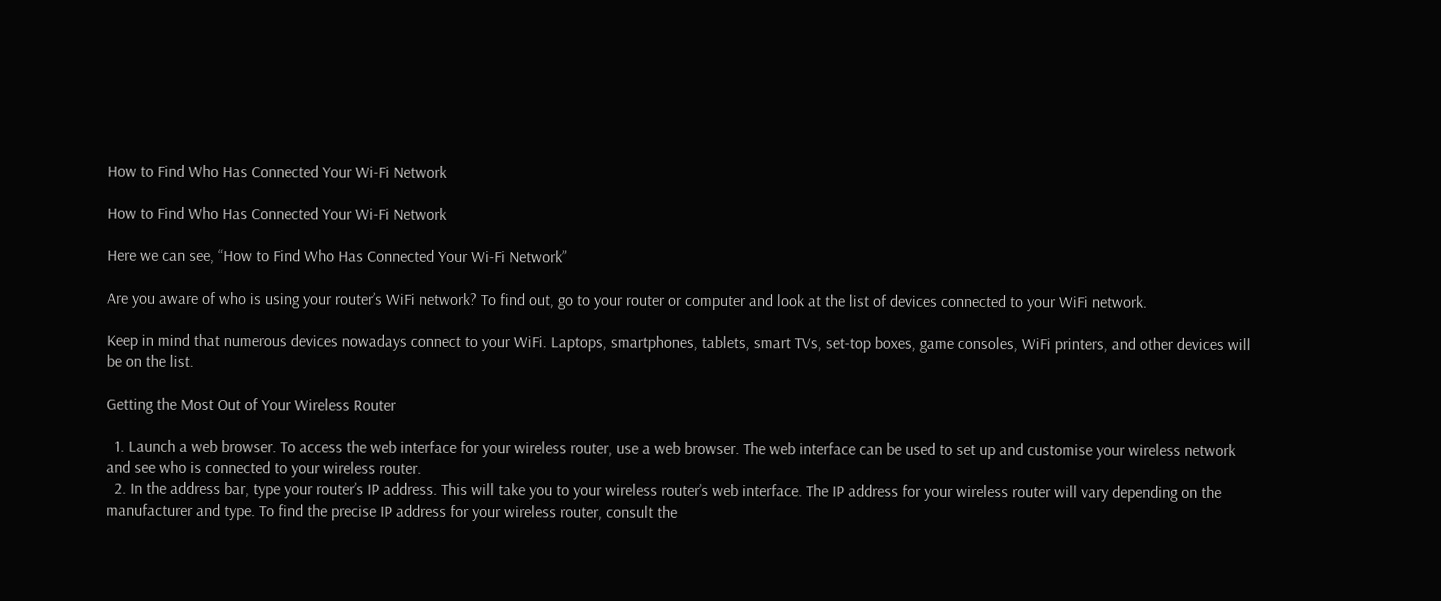How to Find Who Has Connected Your Wi-Fi Network

How to Find Who Has Connected Your Wi-Fi Network

Here we can see, “How to Find Who Has Connected Your Wi-Fi Network”

Are you aware of who is using your router’s WiFi network? To find out, go to your router or computer and look at the list of devices connected to your WiFi network.

Keep in mind that numerous devices nowadays connect to your WiFi. Laptops, smartphones, tablets, smart TVs, set-top boxes, game consoles, WiFi printers, and other devices will be on the list.

Getting the Most Out of Your Wireless Router

  1. Launch a web browser. To access the web interface for your wireless router, use a web browser. The web interface can be used to set up and customise your wireless network and see who is connected to your wireless router.
  2. In the address bar, type your router’s IP address. This will take you to your wireless router’s web interface. The IP address for your wireless router will vary depending on the manufacturer and type. To find the precise IP address for your wireless router, consult the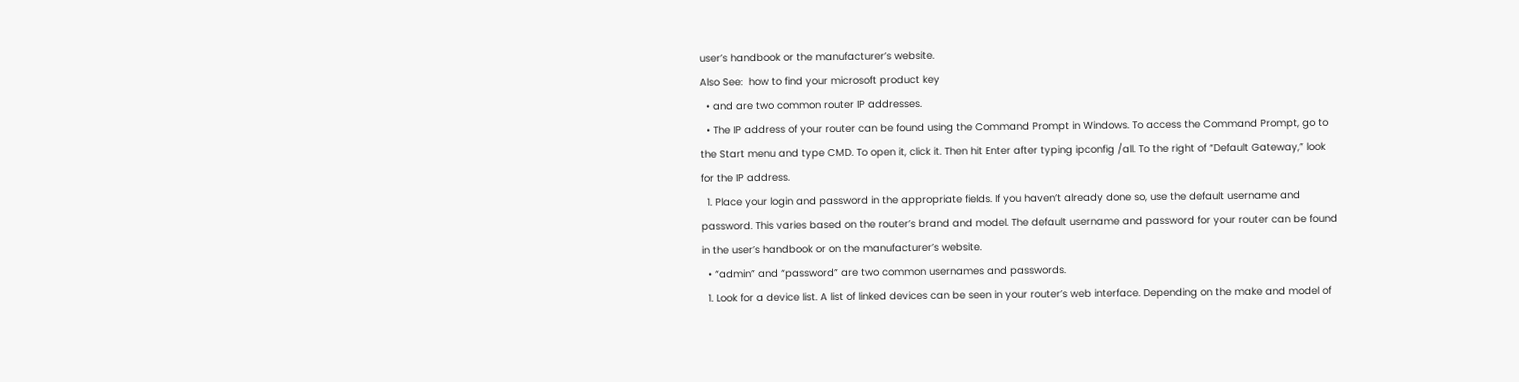user’s handbook or the manufacturer’s website.
Also See:  how to find your microsoft product key
  • and are two common router IP addresses.
  • The IP address of your router can be found using the Command Prompt in Windows. To access the Command Prompt, go to the Start menu and type CMD. To open it, click it. Then hit Enter after typing ipconfig /all. To the right of “Default Gateway,” look for the IP address.
  1. Place your login and password in the appropriate fields. If you haven’t already done so, use the default username and password. This varies based on the router’s brand and model. The default username and password for your router can be found in the user’s handbook or on the manufacturer’s website.
  • “admin” and “password” are two common usernames and passwords.
  1. Look for a device list. A list of linked devices can be seen in your router’s web interface. Depending on the make and model of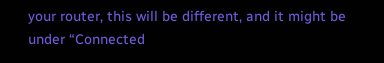your router, this will be different, and it might be under “Connected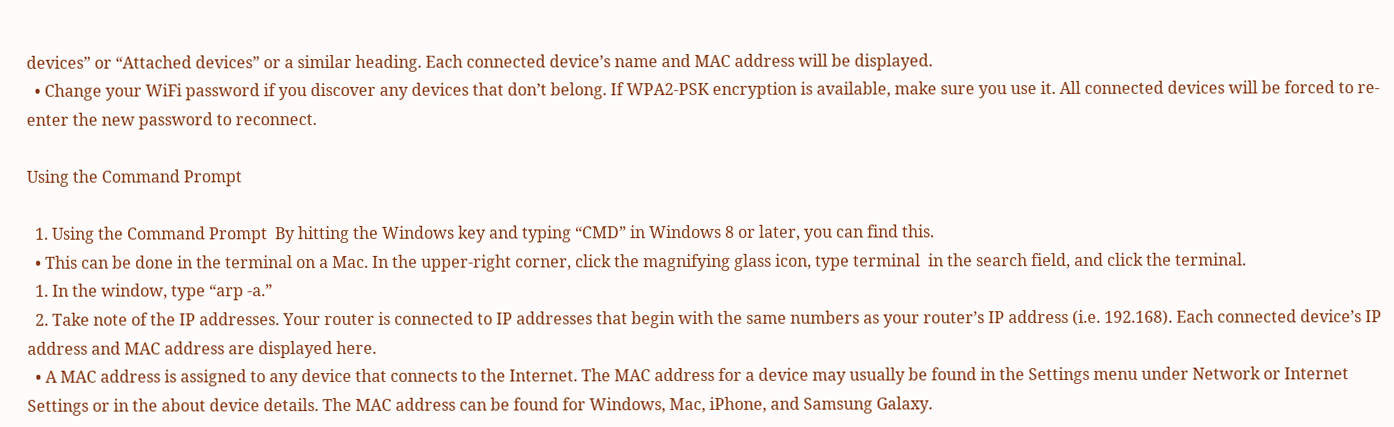devices” or “Attached devices” or a similar heading. Each connected device’s name and MAC address will be displayed.
  • Change your WiFi password if you discover any devices that don’t belong. If WPA2-PSK encryption is available, make sure you use it. All connected devices will be forced to re-enter the new password to reconnect.

Using the Command Prompt

  1. Using the Command Prompt  By hitting the Windows key and typing “CMD” in Windows 8 or later, you can find this.
  • This can be done in the terminal on a Mac. In the upper-right corner, click the magnifying glass icon, type terminal  in the search field, and click the terminal.
  1. In the window, type “arp -a.”
  2. Take note of the IP addresses. Your router is connected to IP addresses that begin with the same numbers as your router’s IP address (i.e. 192.168). Each connected device’s IP address and MAC address are displayed here.
  • A MAC address is assigned to any device that connects to the Internet. The MAC address for a device may usually be found in the Settings menu under Network or Internet Settings or in the about device details. The MAC address can be found for Windows, Mac, iPhone, and Samsung Galaxy.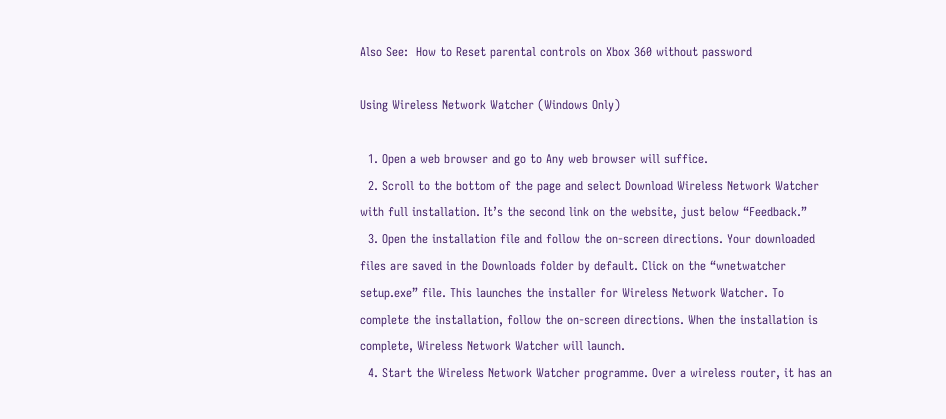Also See:  How to Reset parental controls on Xbox 360 without password

Using Wireless Network Watcher (Windows Only)

  1. Open a web browser and go to Any web browser will suffice.
  2. Scroll to the bottom of the page and select Download Wireless Network Watcher with full installation. It’s the second link on the website, just below “Feedback.”
  3. Open the installation file and follow the on-screen directions. Your downloaded files are saved in the Downloads folder by default. Click on the “wnetwatcher setup.exe” file. This launches the installer for Wireless Network Watcher. To complete the installation, follow the on-screen directions. When the installation is complete, Wireless Network Watcher will launch.
  4. Start the Wireless Network Watcher programme. Over a wireless router, it has an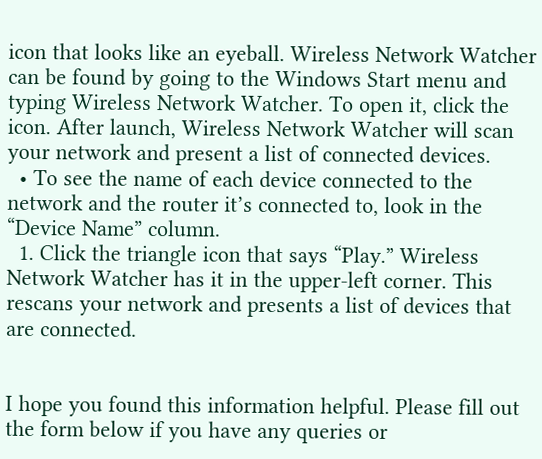icon that looks like an eyeball. Wireless Network Watcher can be found by going to the Windows Start menu and typing Wireless Network Watcher. To open it, click the icon. After launch, Wireless Network Watcher will scan your network and present a list of connected devices.
  • To see the name of each device connected to the network and the router it’s connected to, look in the “Device Name” column.
  1. Click the triangle icon that says “Play.” Wireless Network Watcher has it in the upper-left corner. This rescans your network and presents a list of devices that are connected.


I hope you found this information helpful. Please fill out the form below if you have any queries or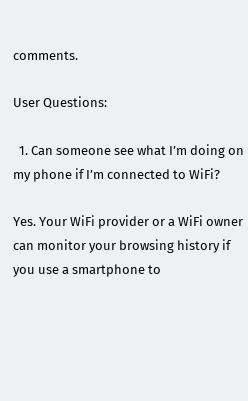comments.

User Questions:

  1. Can someone see what I’m doing on my phone if I’m connected to WiFi?

Yes. Your WiFi provider or a WiFi owner can monitor your browsing history if you use a smartphone to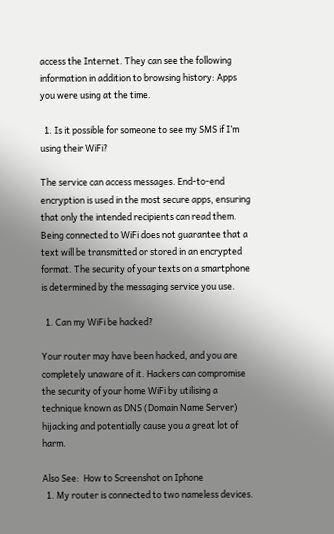access the Internet. They can see the following information in addition to browsing history: Apps you were using at the time.

  1. Is it possible for someone to see my SMS if I’m using their WiFi?

The service can access messages. End-to-end encryption is used in the most secure apps, ensuring that only the intended recipients can read them. Being connected to WiFi does not guarantee that a text will be transmitted or stored in an encrypted format. The security of your texts on a smartphone is determined by the messaging service you use.

  1. Can my WiFi be hacked?

Your router may have been hacked, and you are completely unaware of it. Hackers can compromise the security of your home WiFi by utilising a technique known as DNS (Domain Name Server) hijacking and potentially cause you a great lot of harm.

Also See:  How to Screenshot on Iphone
  1. My router is connected to two nameless devices.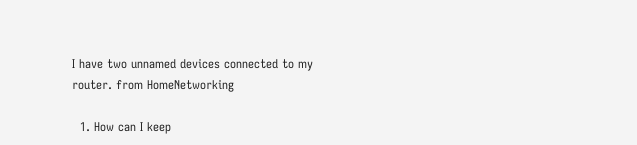I have two unnamed devices connected to my router. from HomeNetworking

  1. How can I keep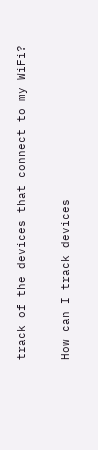track of the devices that connect to my WiFi?

How can I track devices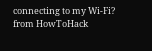connecting to my Wi-Fi? from HowToHack